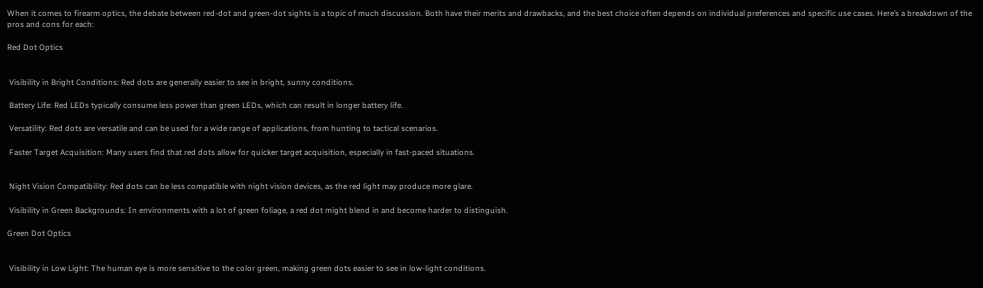When it comes to firearm optics, the debate between red-dot and green-dot sights is a topic of much discussion. Both have their merits and drawbacks, and the best choice often depends on individual preferences and specific use cases. Here’s a breakdown of the pros and cons for each:

Red Dot Optics


 Visibility in Bright Conditions: Red dots are generally easier to see in bright, sunny conditions.

 Battery Life: Red LEDs typically consume less power than green LEDs, which can result in longer battery life.

 Versatility: Red dots are versatile and can be used for a wide range of applications, from hunting to tactical scenarios.

 Faster Target Acquisition: Many users find that red dots allow for quicker target acquisition, especially in fast-paced situations.


 Night Vision Compatibility: Red dots can be less compatible with night vision devices, as the red light may produce more glare.

 Visibility in Green Backgrounds: In environments with a lot of green foliage, a red dot might blend in and become harder to distinguish.

Green Dot Optics


 Visibility in Low Light: The human eye is more sensitive to the color green, making green dots easier to see in low-light conditions.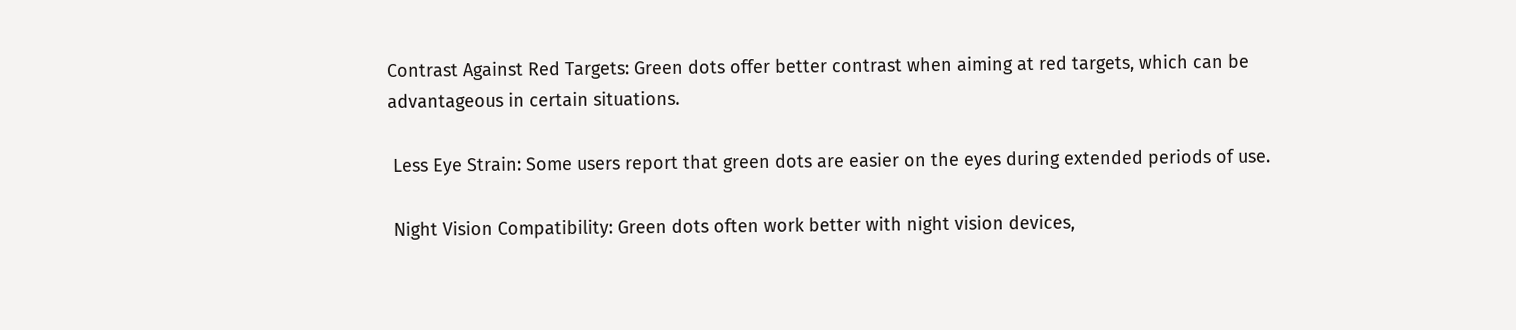Contrast Against Red Targets: Green dots offer better contrast when aiming at red targets, which can be advantageous in certain situations.

 Less Eye Strain: Some users report that green dots are easier on the eyes during extended periods of use.

 Night Vision Compatibility: Green dots often work better with night vision devices,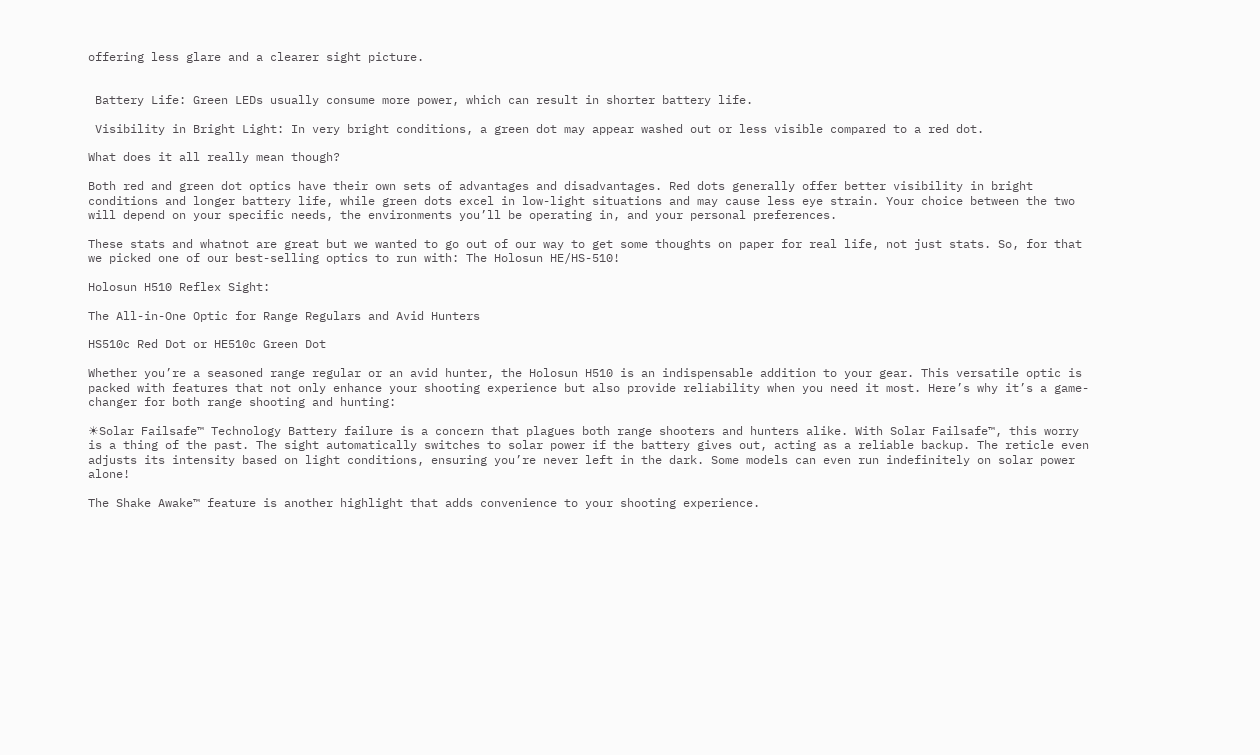offering less glare and a clearer sight picture.


 Battery Life: Green LEDs usually consume more power, which can result in shorter battery life.

 Visibility in Bright Light: In very bright conditions, a green dot may appear washed out or less visible compared to a red dot.

What does it all really mean though?

Both red and green dot optics have their own sets of advantages and disadvantages. Red dots generally offer better visibility in bright conditions and longer battery life, while green dots excel in low-light situations and may cause less eye strain. Your choice between the two will depend on your specific needs, the environments you’ll be operating in, and your personal preferences.

These stats and whatnot are great but we wanted to go out of our way to get some thoughts on paper for real life, not just stats. So, for that we picked one of our best-selling optics to run with: The Holosun HE/HS-510!

Holosun H510 Reflex Sight:

The All-in-One Optic for Range Regulars and Avid Hunters

HS510c Red Dot or HE510c Green Dot

Whether you’re a seasoned range regular or an avid hunter, the Holosun H510 is an indispensable addition to your gear. This versatile optic is packed with features that not only enhance your shooting experience but also provide reliability when you need it most. Here’s why it’s a game-changer for both range shooting and hunting:

☀Solar Failsafe™ Technology Battery failure is a concern that plagues both range shooters and hunters alike. With Solar Failsafe™, this worry is a thing of the past. The sight automatically switches to solar power if the battery gives out, acting as a reliable backup. The reticle even adjusts its intensity based on light conditions, ensuring you’re never left in the dark. Some models can even run indefinitely on solar power alone!

The Shake Awake™ feature is another highlight that adds convenience to your shooting experience.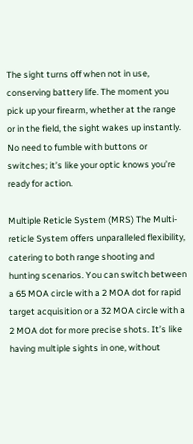The sight turns off when not in use, conserving battery life. The moment you pick up your firearm, whether at the range or in the field, the sight wakes up instantly. No need to fumble with buttons or switches; it’s like your optic knows you’re ready for action.

Multiple Reticle System (MRS) The Multi-reticle System offers unparalleled flexibility, catering to both range shooting and hunting scenarios. You can switch between a 65 MOA circle with a 2 MOA dot for rapid target acquisition or a 32 MOA circle with a 2 MOA dot for more precise shots. It’s like having multiple sights in one, without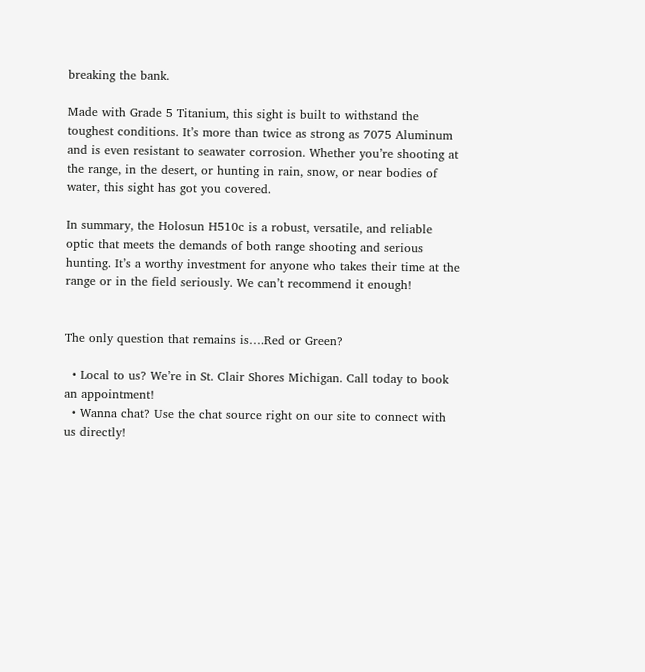breaking the bank.

Made with Grade 5 Titanium, this sight is built to withstand the toughest conditions. It’s more than twice as strong as 7075 Aluminum and is even resistant to seawater corrosion. Whether you’re shooting at the range, in the desert, or hunting in rain, snow, or near bodies of water, this sight has got you covered.

In summary, the Holosun H510c is a robust, versatile, and reliable optic that meets the demands of both range shooting and serious hunting. It’s a worthy investment for anyone who takes their time at the range or in the field seriously. We can’t recommend it enough!


The only question that remains is….Red or Green?

  • Local to us? We’re in St. Clair Shores Michigan. Call today to book an appointment!
  • Wanna chat? Use the chat source right on our site to connect with us directly!